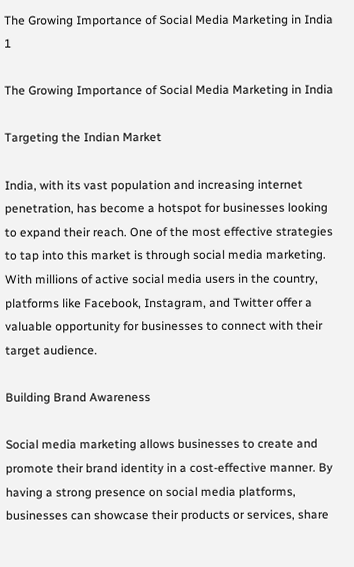The Growing Importance of Social Media Marketing in India 1

The Growing Importance of Social Media Marketing in India

Targeting the Indian Market

India, with its vast population and increasing internet penetration, has become a hotspot for businesses looking to expand their reach. One of the most effective strategies to tap into this market is through social media marketing. With millions of active social media users in the country, platforms like Facebook, Instagram, and Twitter offer a valuable opportunity for businesses to connect with their target audience.

Building Brand Awareness

Social media marketing allows businesses to create and promote their brand identity in a cost-effective manner. By having a strong presence on social media platforms, businesses can showcase their products or services, share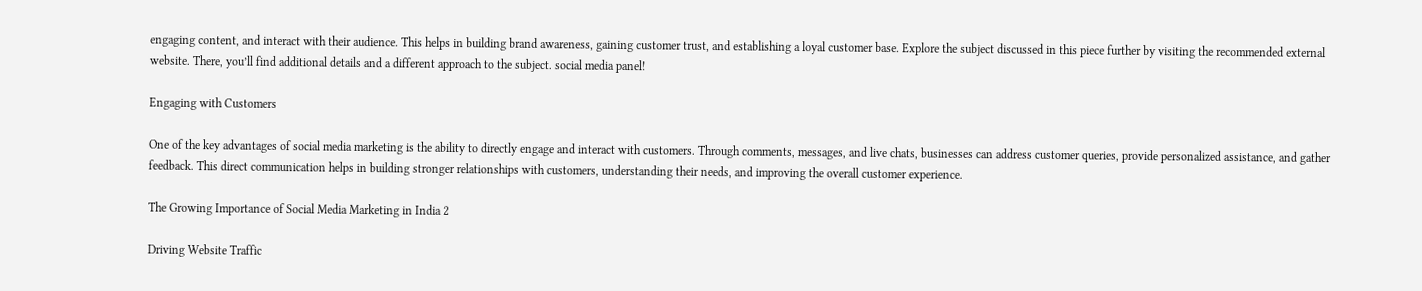engaging content, and interact with their audience. This helps in building brand awareness, gaining customer trust, and establishing a loyal customer base. Explore the subject discussed in this piece further by visiting the recommended external website. There, you’ll find additional details and a different approach to the subject. social media panel!

Engaging with Customers

One of the key advantages of social media marketing is the ability to directly engage and interact with customers. Through comments, messages, and live chats, businesses can address customer queries, provide personalized assistance, and gather feedback. This direct communication helps in building stronger relationships with customers, understanding their needs, and improving the overall customer experience.

The Growing Importance of Social Media Marketing in India 2

Driving Website Traffic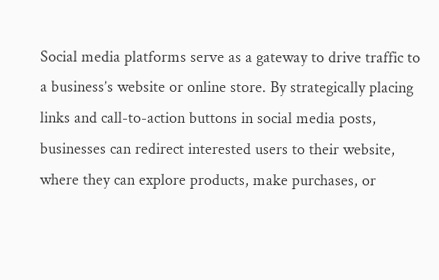Social media platforms serve as a gateway to drive traffic to a business’s website or online store. By strategically placing links and call-to-action buttons in social media posts, businesses can redirect interested users to their website, where they can explore products, make purchases, or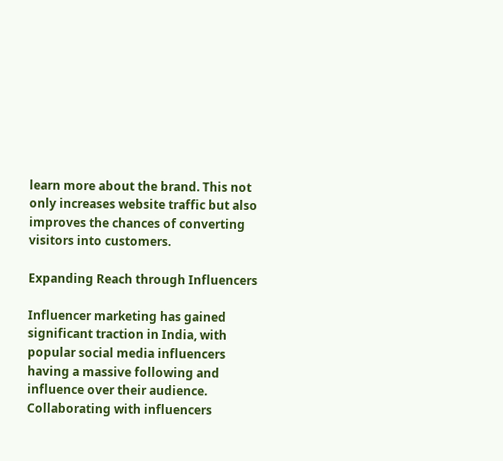learn more about the brand. This not only increases website traffic but also improves the chances of converting visitors into customers.

Expanding Reach through Influencers

Influencer marketing has gained significant traction in India, with popular social media influencers having a massive following and influence over their audience. Collaborating with influencers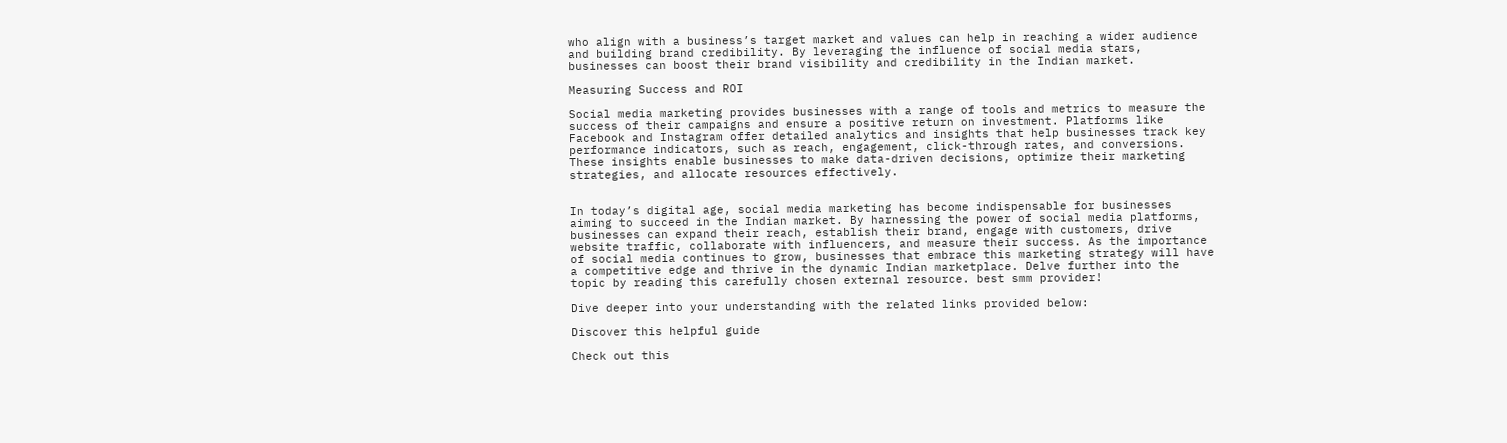who align with a business’s target market and values can help in reaching a wider audience and building brand credibility. By leveraging the influence of social media stars, businesses can boost their brand visibility and credibility in the Indian market.

Measuring Success and ROI

Social media marketing provides businesses with a range of tools and metrics to measure the success of their campaigns and ensure a positive return on investment. Platforms like Facebook and Instagram offer detailed analytics and insights that help businesses track key performance indicators, such as reach, engagement, click-through rates, and conversions. These insights enable businesses to make data-driven decisions, optimize their marketing strategies, and allocate resources effectively.


In today’s digital age, social media marketing has become indispensable for businesses aiming to succeed in the Indian market. By harnessing the power of social media platforms, businesses can expand their reach, establish their brand, engage with customers, drive website traffic, collaborate with influencers, and measure their success. As the importance of social media continues to grow, businesses that embrace this marketing strategy will have a competitive edge and thrive in the dynamic Indian marketplace. Delve further into the topic by reading this carefully chosen external resource. best smm provider!

Dive deeper into your understanding with the related links provided below:

Discover this helpful guide

Check out this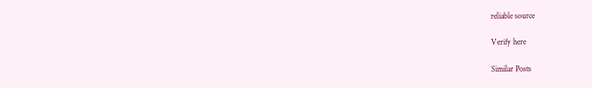reliable source

Verify here

Similar Posts